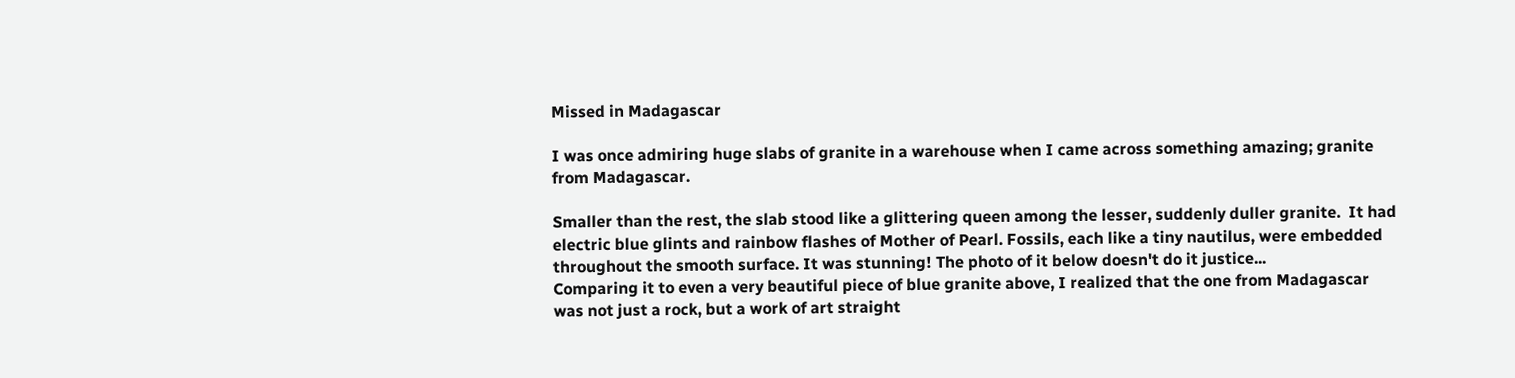Missed in Madagascar

I was once admiring huge slabs of granite in a warehouse when I came across something amazing; granite from Madagascar.

Smaller than the rest, the slab stood like a glittering queen among the lesser, suddenly duller granite.  It had electric blue glints and rainbow flashes of Mother of Pearl. Fossils, each like a tiny nautilus, were embedded throughout the smooth surface. It was stunning! The photo of it below doesn't do it justice...
Comparing it to even a very beautiful piece of blue granite above, I realized that the one from Madagascar was not just a rock, but a work of art straight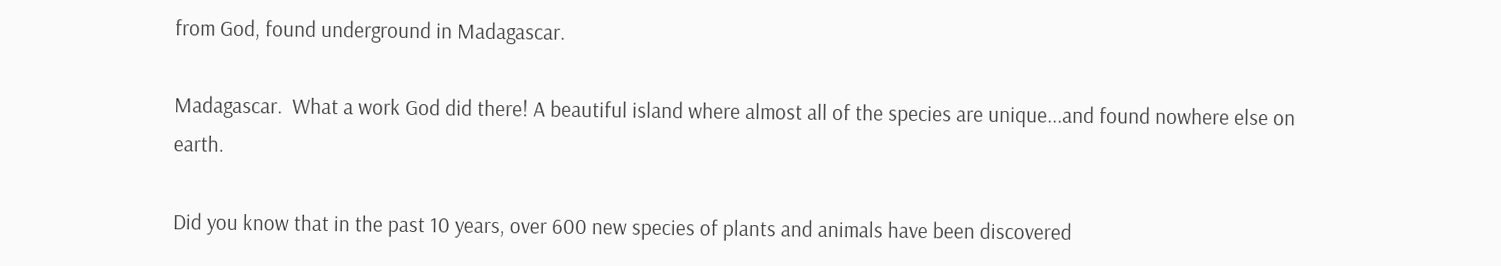from God, found underground in Madagascar.

Madagascar.  What a work God did there! A beautiful island where almost all of the species are unique...and found nowhere else on earth.

Did you know that in the past 10 years, over 600 new species of plants and animals have been discovered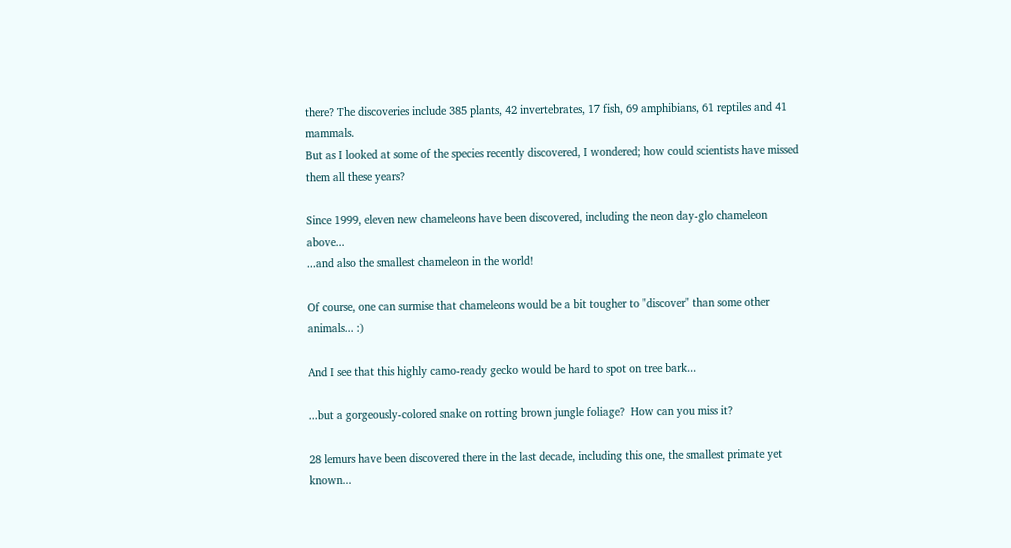there? The discoveries include 385 plants, 42 invertebrates, 17 fish, 69 amphibians, 61 reptiles and 41 mammals.
But as I looked at some of the species recently discovered, I wondered; how could scientists have missed them all these years?

Since 1999, eleven new chameleons have been discovered, including the neon day-glo chameleon above...
...and also the smallest chameleon in the world!

Of course, one can surmise that chameleons would be a bit tougher to "discover" than some other animals... :)

And I see that this highly camo-ready gecko would be hard to spot on tree bark...

...but a gorgeously-colored snake on rotting brown jungle foliage?  How can you miss it?

28 lemurs have been discovered there in the last decade, including this one, the smallest primate yet known...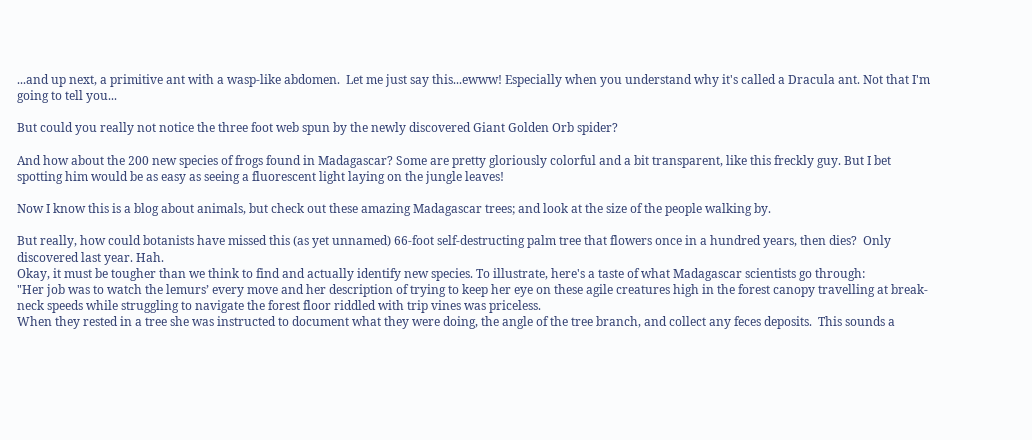...and up next, a primitive ant with a wasp-like abdomen.  Let me just say this...ewww! Especially when you understand why it's called a Dracula ant. Not that I'm going to tell you...

But could you really not notice the three foot web spun by the newly discovered Giant Golden Orb spider?

And how about the 200 new species of frogs found in Madagascar? Some are pretty gloriously colorful and a bit transparent, like this freckly guy. But I bet spotting him would be as easy as seeing a fluorescent light laying on the jungle leaves!

Now I know this is a blog about animals, but check out these amazing Madagascar trees; and look at the size of the people walking by.

But really, how could botanists have missed this (as yet unnamed) 66-foot self-destructing palm tree that flowers once in a hundred years, then dies?  Only discovered last year. Hah.
Okay, it must be tougher than we think to find and actually identify new species. To illustrate, here's a taste of what Madagascar scientists go through:
"Her job was to watch the lemurs’ every move and her description of trying to keep her eye on these agile creatures high in the forest canopy travelling at break-neck speeds while struggling to navigate the forest floor riddled with trip vines was priceless.
When they rested in a tree she was instructed to document what they were doing, the angle of the tree branch, and collect any feces deposits.  This sounds a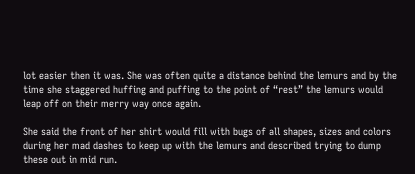lot easier then it was. She was often quite a distance behind the lemurs and by the time she staggered huffing and puffing to the point of “rest” the lemurs would leap off on their merry way once again.

She said the front of her shirt would fill with bugs of all shapes, sizes and colors during her mad dashes to keep up with the lemurs and described trying to dump these out in mid run.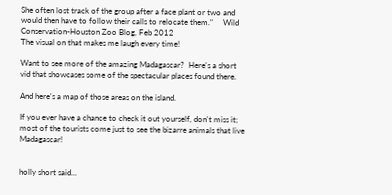She often lost track of the group after a face plant or two and would then have to follow their calls to relocate them."     Wild Conservation-Houston Zoo Blog, Feb 2012
The visual on that makes me laugh every time!

Want to see more of the amazing Madagascar?  Here's a short vid that showcases some of the spectacular places found there.

And here's a map of those areas on the island.

If you ever have a chance to check it out yourself, don't miss it;  most of the tourists come just to see the bizarre animals that live Madagascar!


holly short said...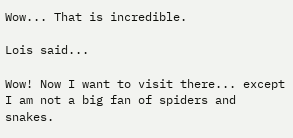Wow... That is incredible.

Lois said...

Wow! Now I want to visit there... except I am not a big fan of spiders and snakes.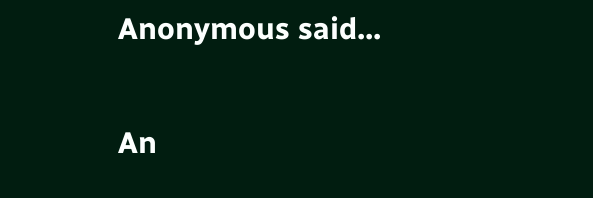Anonymous said...

An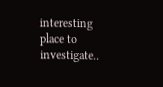interesting place to investigate..